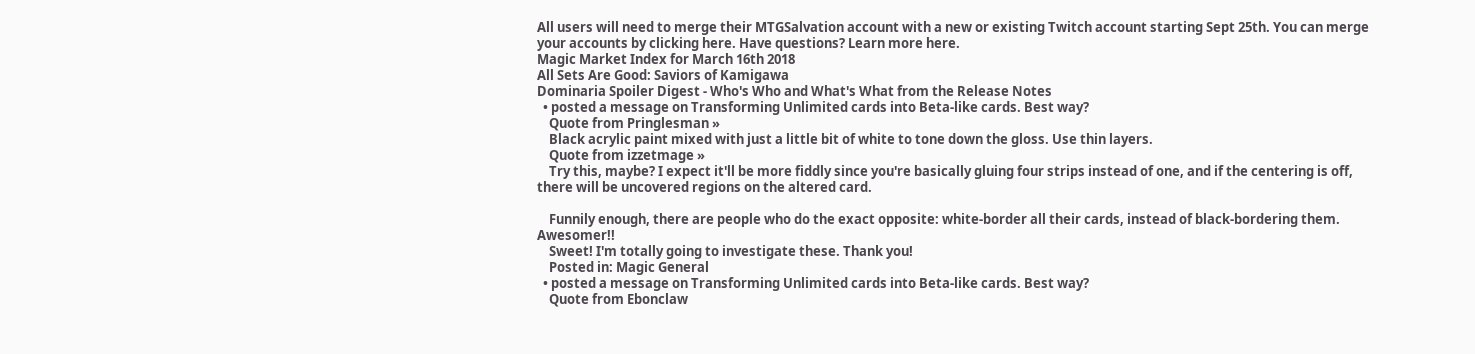All users will need to merge their MTGSalvation account with a new or existing Twitch account starting Sept 25th. You can merge your accounts by clicking here. Have questions? Learn more here.
Magic Market Index for March 16th 2018
All Sets Are Good: Saviors of Kamigawa
Dominaria Spoiler Digest - Who's Who and What's What from the Release Notes
  • posted a message on Transforming Unlimited cards into Beta-like cards. Best way?
    Quote from Pringlesman »
    Black acrylic paint mixed with just a little bit of white to tone down the gloss. Use thin layers.
    Quote from izzetmage »
    Try this, maybe? I expect it'll be more fiddly since you're basically gluing four strips instead of one, and if the centering is off, there will be uncovered regions on the altered card.

    Funnily enough, there are people who do the exact opposite: white-border all their cards, instead of black-bordering them. Awesomer!!
    Sweet! I'm totally going to investigate these. Thank you!
    Posted in: Magic General
  • posted a message on Transforming Unlimited cards into Beta-like cards. Best way?
    Quote from Ebonclaw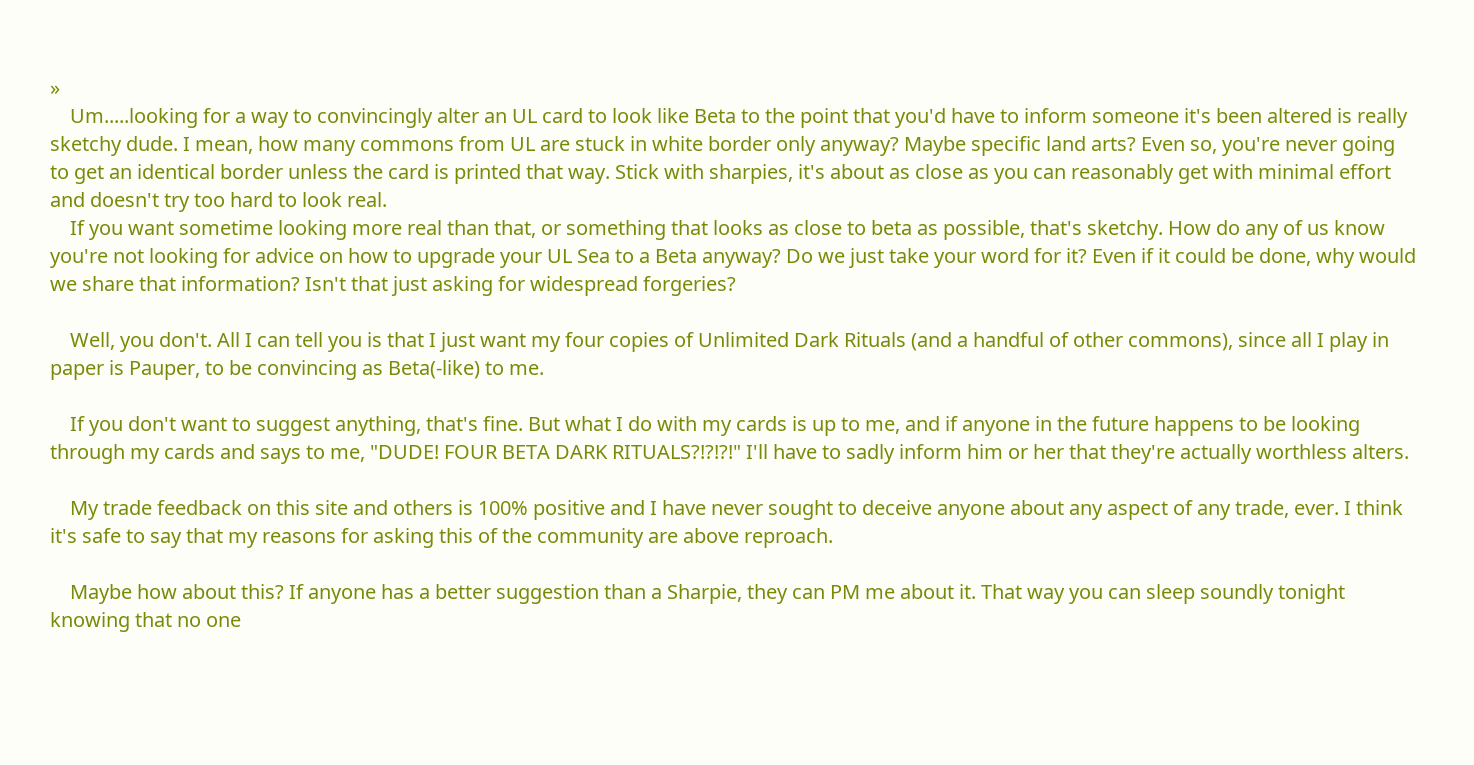»
    Um.....looking for a way to convincingly alter an UL card to look like Beta to the point that you'd have to inform someone it's been altered is really sketchy dude. I mean, how many commons from UL are stuck in white border only anyway? Maybe specific land arts? Even so, you're never going to get an identical border unless the card is printed that way. Stick with sharpies, it's about as close as you can reasonably get with minimal effort and doesn't try too hard to look real.
    If you want sometime looking more real than that, or something that looks as close to beta as possible, that's sketchy. How do any of us know you're not looking for advice on how to upgrade your UL Sea to a Beta anyway? Do we just take your word for it? Even if it could be done, why would we share that information? Isn't that just asking for widespread forgeries?

    Well, you don't. All I can tell you is that I just want my four copies of Unlimited Dark Rituals (and a handful of other commons), since all I play in paper is Pauper, to be convincing as Beta(-like) to me.

    If you don't want to suggest anything, that's fine. But what I do with my cards is up to me, and if anyone in the future happens to be looking through my cards and says to me, "DUDE! FOUR BETA DARK RITUALS?!?!?!" I'll have to sadly inform him or her that they're actually worthless alters.

    My trade feedback on this site and others is 100% positive and I have never sought to deceive anyone about any aspect of any trade, ever. I think it's safe to say that my reasons for asking this of the community are above reproach.

    Maybe how about this? If anyone has a better suggestion than a Sharpie, they can PM me about it. That way you can sleep soundly tonight knowing that no one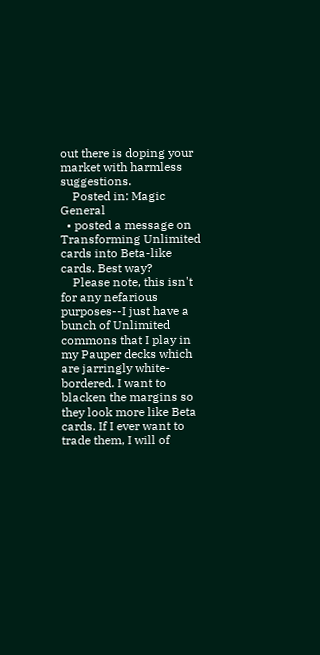out there is doping your market with harmless suggestions.
    Posted in: Magic General
  • posted a message on Transforming Unlimited cards into Beta-like cards. Best way?
    Please note, this isn't for any nefarious purposes--I just have a bunch of Unlimited commons that I play in my Pauper decks which are jarringly white-bordered. I want to blacken the margins so they look more like Beta cards. If I ever want to trade them, I will of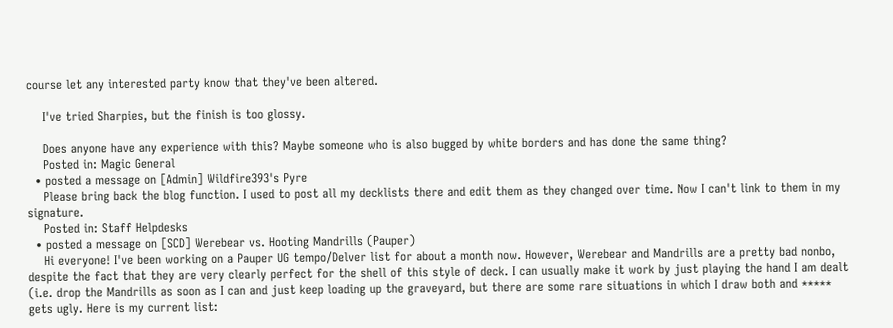course let any interested party know that they've been altered.

    I've tried Sharpies, but the finish is too glossy.

    Does anyone have any experience with this? Maybe someone who is also bugged by white borders and has done the same thing?
    Posted in: Magic General
  • posted a message on [Admin] Wildfire393's Pyre
    Please bring back the blog function. I used to post all my decklists there and edit them as they changed over time. Now I can't link to them in my signature.
    Posted in: Staff Helpdesks
  • posted a message on [SCD] Werebear vs. Hooting Mandrills (Pauper)
    Hi everyone! I've been working on a Pauper UG tempo/Delver list for about a month now. However, Werebear and Mandrills are a pretty bad nonbo, despite the fact that they are very clearly perfect for the shell of this style of deck. I can usually make it work by just playing the hand I am dealt (i.e. drop the Mandrills as soon as I can and just keep loading up the graveyard, but there are some rare situations in which I draw both and ***** gets ugly. Here is my current list: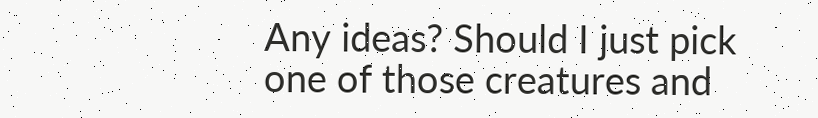Any ideas? Should I just pick one of those creatures and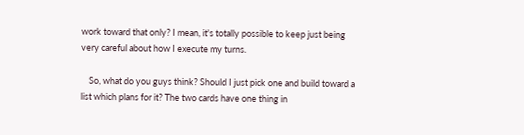work toward that only? I mean, it's totally possible to keep just being very careful about how I execute my turns.

    So, what do you guys think? Should I just pick one and build toward a list which plans for it? The two cards have one thing in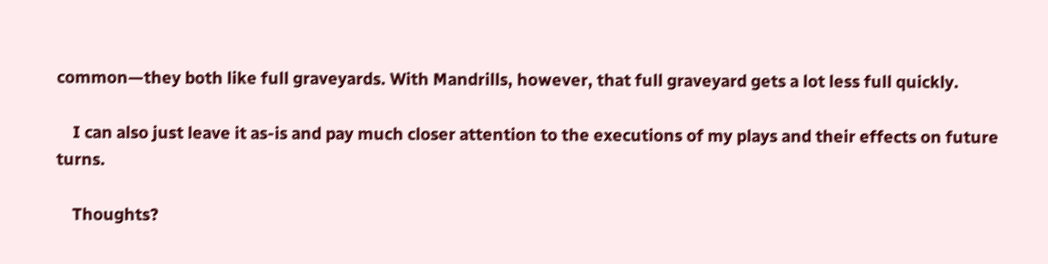common—they both like full graveyards. With Mandrills, however, that full graveyard gets a lot less full quickly.

    I can also just leave it as-is and pay much closer attention to the executions of my plays and their effects on future turns.

    Thoughts?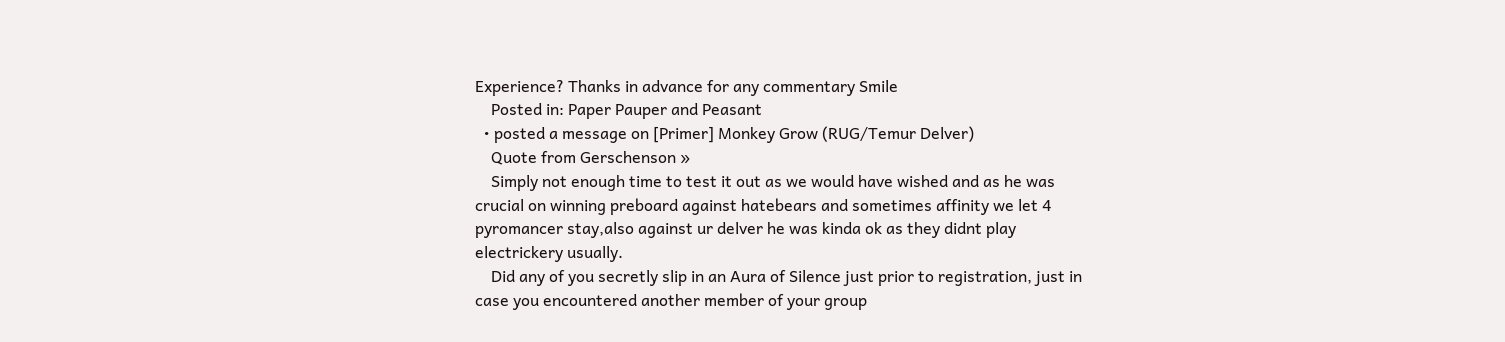Experience? Thanks in advance for any commentary Smile
    Posted in: Paper Pauper and Peasant
  • posted a message on [Primer] Monkey Grow (RUG/Temur Delver)
    Quote from Gerschenson »
    Simply not enough time to test it out as we would have wished and as he was crucial on winning preboard against hatebears and sometimes affinity we let 4 pyromancer stay,also against ur delver he was kinda ok as they didnt play electrickery usually.
    Did any of you secretly slip in an Aura of Silence just prior to registration, just in case you encountered another member of your group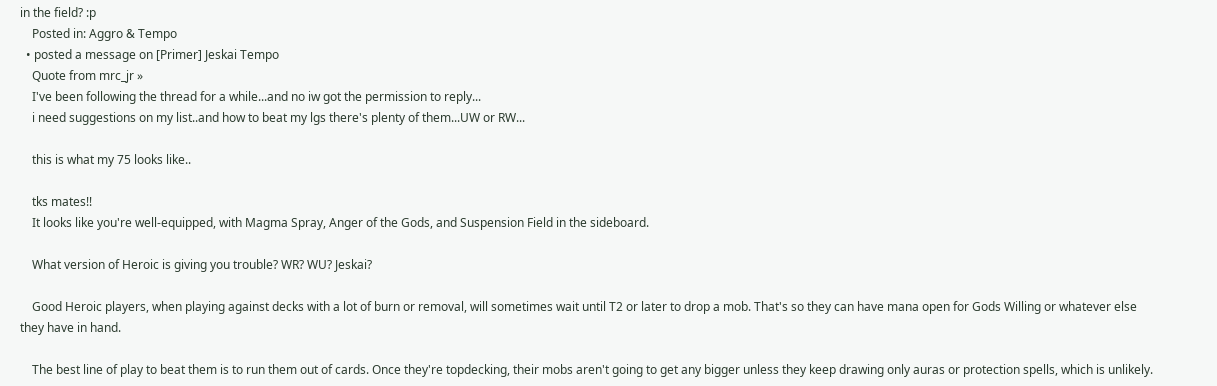in the field? :p
    Posted in: Aggro & Tempo
  • posted a message on [Primer] Jeskai Tempo
    Quote from mrc_jr »
    I've been following the thread for a while...and no iw got the permission to reply...
    i need suggestions on my list..and how to beat my lgs there's plenty of them...UW or RW...

    this is what my 75 looks like..

    tks mates!!
    It looks like you're well-equipped, with Magma Spray, Anger of the Gods, and Suspension Field in the sideboard.

    What version of Heroic is giving you trouble? WR? WU? Jeskai?

    Good Heroic players, when playing against decks with a lot of burn or removal, will sometimes wait until T2 or later to drop a mob. That's so they can have mana open for Gods Willing or whatever else they have in hand.

    The best line of play to beat them is to run them out of cards. Once they're topdecking, their mobs aren't going to get any bigger unless they keep drawing only auras or protection spells, which is unlikely.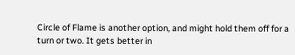Circle of Flame is another option, and might hold them off for a turn or two. It gets better in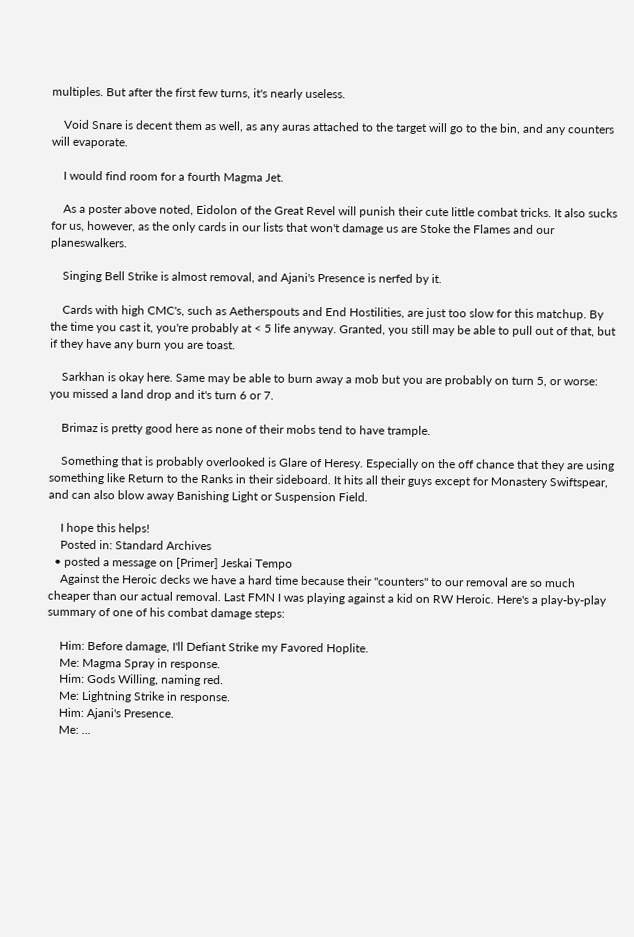multiples. But after the first few turns, it's nearly useless.

    Void Snare is decent them as well, as any auras attached to the target will go to the bin, and any counters will evaporate.

    I would find room for a fourth Magma Jet.

    As a poster above noted, Eidolon of the Great Revel will punish their cute little combat tricks. It also sucks for us, however, as the only cards in our lists that won't damage us are Stoke the Flames and our planeswalkers.

    Singing Bell Strike is almost removal, and Ajani's Presence is nerfed by it.

    Cards with high CMC's, such as Aetherspouts and End Hostilities, are just too slow for this matchup. By the time you cast it, you're probably at < 5 life anyway. Granted, you still may be able to pull out of that, but if they have any burn you are toast.

    Sarkhan is okay here. Same may be able to burn away a mob but you are probably on turn 5, or worse: you missed a land drop and it's turn 6 or 7.

    Brimaz is pretty good here as none of their mobs tend to have trample.

    Something that is probably overlooked is Glare of Heresy. Especially on the off chance that they are using something like Return to the Ranks in their sideboard. It hits all their guys except for Monastery Swiftspear, and can also blow away Banishing Light or Suspension Field.

    I hope this helps!
    Posted in: Standard Archives
  • posted a message on [Primer] Jeskai Tempo
    Against the Heroic decks we have a hard time because their "counters" to our removal are so much cheaper than our actual removal. Last FMN I was playing against a kid on RW Heroic. Here's a play-by-play summary of one of his combat damage steps:

    Him: Before damage, I'll Defiant Strike my Favored Hoplite.
    Me: Magma Spray in response.
    Him: Gods Willing, naming red.
    Me: Lightning Strike in response.
    Him: Ajani's Presence.
    Me: ...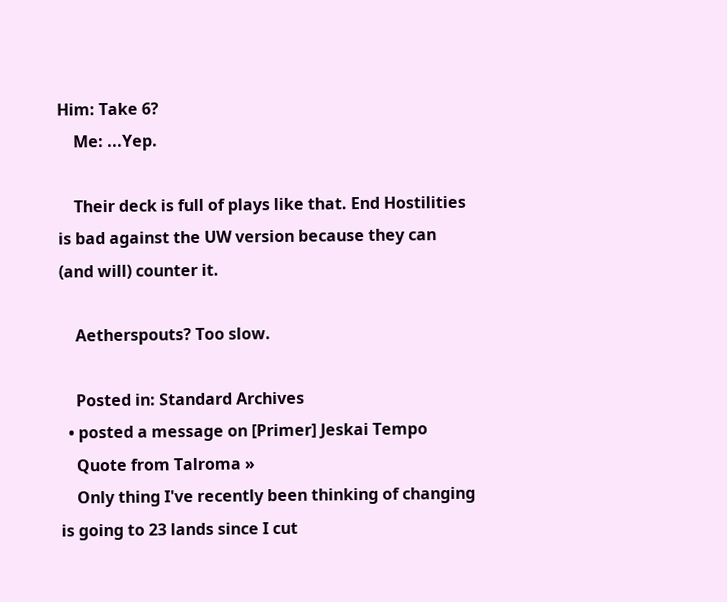Him: Take 6?
    Me: ...Yep.

    Their deck is full of plays like that. End Hostilities is bad against the UW version because they can (and will) counter it.

    Aetherspouts? Too slow.

    Posted in: Standard Archives
  • posted a message on [Primer] Jeskai Tempo
    Quote from Talroma »
    Only thing I've recently been thinking of changing is going to 23 lands since I cut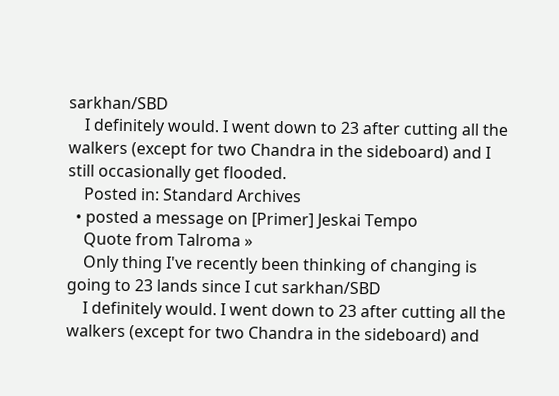sarkhan/SBD
    I definitely would. I went down to 23 after cutting all the walkers (except for two Chandra in the sideboard) and I still occasionally get flooded.
    Posted in: Standard Archives
  • posted a message on [Primer] Jeskai Tempo
    Quote from Talroma »
    Only thing I've recently been thinking of changing is going to 23 lands since I cut sarkhan/SBD
    I definitely would. I went down to 23 after cutting all the walkers (except for two Chandra in the sideboard) and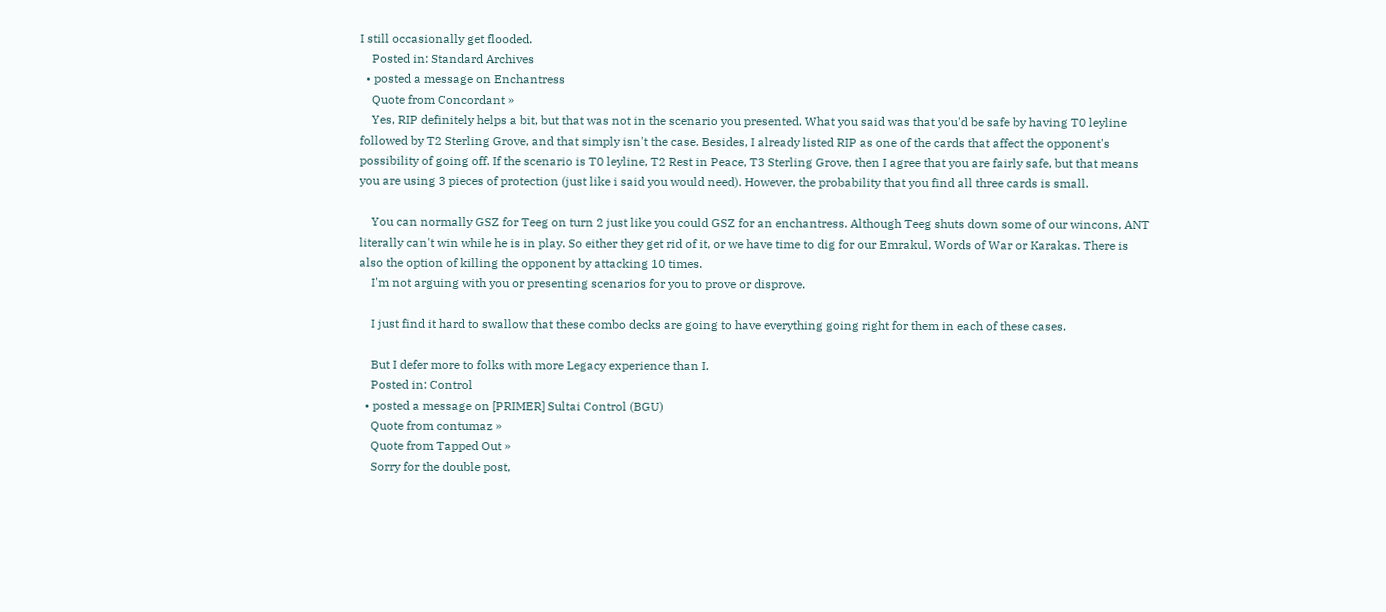I still occasionally get flooded.
    Posted in: Standard Archives
  • posted a message on Enchantress
    Quote from Concordant »
    Yes, RIP definitely helps a bit, but that was not in the scenario you presented. What you said was that you'd be safe by having T0 leyline followed by T2 Sterling Grove, and that simply isn't the case. Besides, I already listed RIP as one of the cards that affect the opponent's possibility of going off. If the scenario is T0 leyline, T2 Rest in Peace, T3 Sterling Grove, then I agree that you are fairly safe, but that means you are using 3 pieces of protection (just like i said you would need). However, the probability that you find all three cards is small.

    You can normally GSZ for Teeg on turn 2 just like you could GSZ for an enchantress. Although Teeg shuts down some of our wincons, ANT literally can't win while he is in play. So either they get rid of it, or we have time to dig for our Emrakul, Words of War or Karakas. There is also the option of killing the opponent by attacking 10 times.
    I'm not arguing with you or presenting scenarios for you to prove or disprove.

    I just find it hard to swallow that these combo decks are going to have everything going right for them in each of these cases.

    But I defer more to folks with more Legacy experience than I.
    Posted in: Control
  • posted a message on [PRIMER] Sultai Control (BGU)
    Quote from contumaz »
    Quote from Tapped Out »
    Sorry for the double post,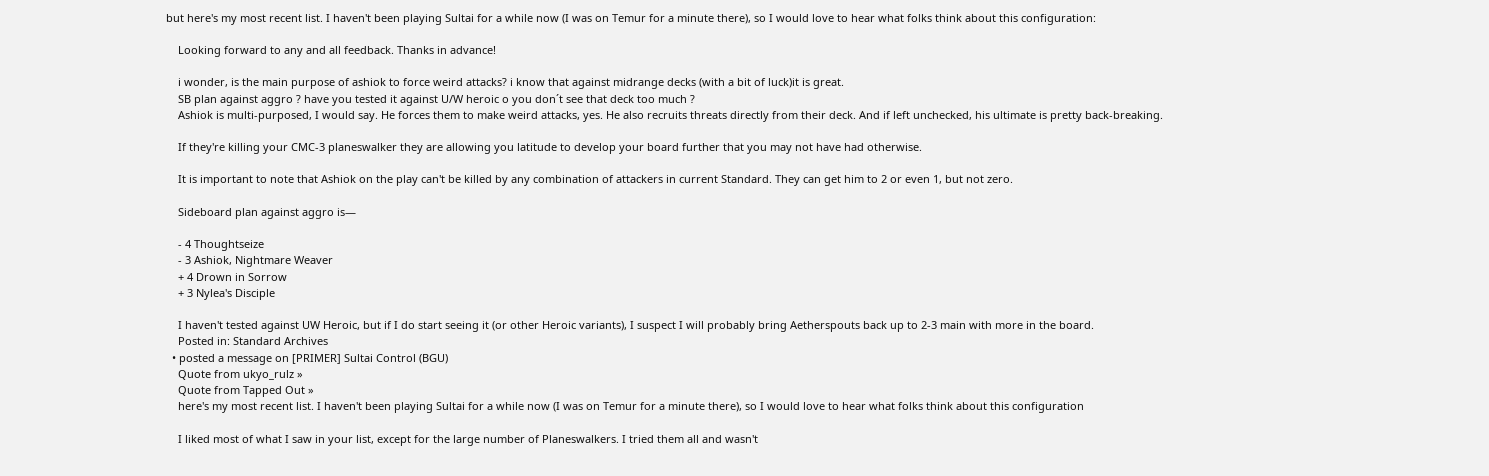but here's my most recent list. I haven't been playing Sultai for a while now (I was on Temur for a minute there), so I would love to hear what folks think about this configuration:

    Looking forward to any and all feedback. Thanks in advance!

    i wonder, is the main purpose of ashiok to force weird attacks? i know that against midrange decks (with a bit of luck)it is great.
    SB plan against aggro ? have you tested it against U/W heroic o you don´t see that deck too much ?
    Ashiok is multi-purposed, I would say. He forces them to make weird attacks, yes. He also recruits threats directly from their deck. And if left unchecked, his ultimate is pretty back-breaking.

    If they're killing your CMC-3 planeswalker they are allowing you latitude to develop your board further that you may not have had otherwise.

    It is important to note that Ashiok on the play can't be killed by any combination of attackers in current Standard. They can get him to 2 or even 1, but not zero.

    Sideboard plan against aggro is—

    - 4 Thoughtseize
    - 3 Ashiok, Nightmare Weaver
    + 4 Drown in Sorrow
    + 3 Nylea's Disciple

    I haven't tested against UW Heroic, but if I do start seeing it (or other Heroic variants), I suspect I will probably bring Aetherspouts back up to 2-3 main with more in the board.
    Posted in: Standard Archives
  • posted a message on [PRIMER] Sultai Control (BGU)
    Quote from ukyo_rulz »
    Quote from Tapped Out »
    here's my most recent list. I haven't been playing Sultai for a while now (I was on Temur for a minute there), so I would love to hear what folks think about this configuration

    I liked most of what I saw in your list, except for the large number of Planeswalkers. I tried them all and wasn't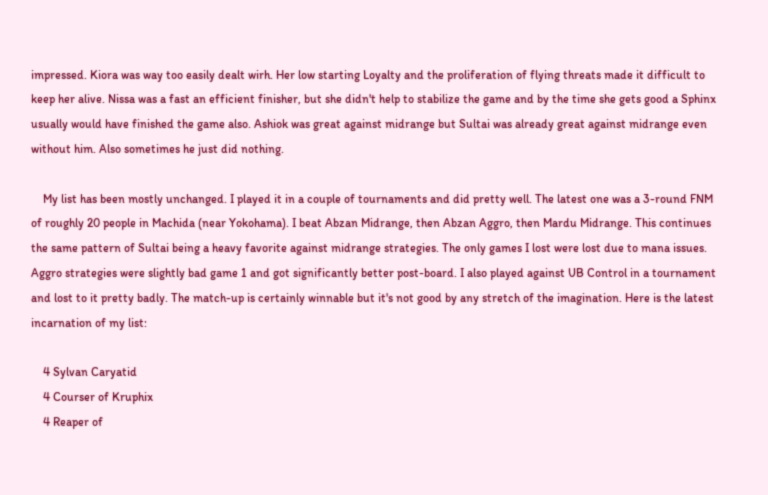impressed. Kiora was way too easily dealt wirh. Her low starting Loyalty and the proliferation of flying threats made it difficult to keep her alive. Nissa was a fast an efficient finisher, but she didn't help to stabilize the game and by the time she gets good a Sphinx usually would have finished the game also. Ashiok was great against midrange but Sultai was already great against midrange even without him. Also sometimes he just did nothing.

    My list has been mostly unchanged. I played it in a couple of tournaments and did pretty well. The latest one was a 3-round FNM of roughly 20 people in Machida (near Yokohama). I beat Abzan Midrange, then Abzan Aggro, then Mardu Midrange. This continues the same pattern of Sultai being a heavy favorite against midrange strategies. The only games I lost were lost due to mana issues. Aggro strategies were slightly bad game 1 and got significantly better post-board. I also played against UB Control in a tournament and lost to it pretty badly. The match-up is certainly winnable but it's not good by any stretch of the imagination. Here is the latest incarnation of my list:

    4 Sylvan Caryatid
    4 Courser of Kruphix
    4 Reaper of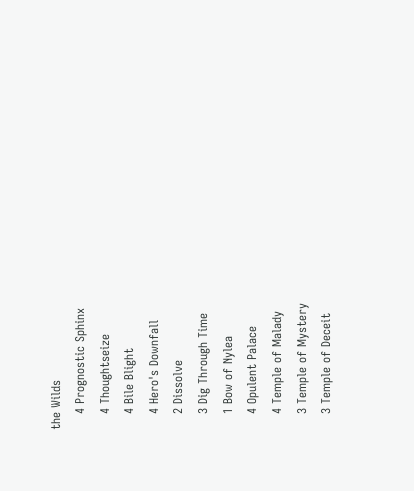the Wilds
    4 Prognostic Sphinx
    4 Thoughtseize
    4 Bile Blight
    4 Hero's Downfall
    2 Dissolve
    3 Dig Through Time
    1 Bow of Nylea
    4 Opulent Palace
    4 Temple of Malady
    3 Temple of Mystery
    3 Temple of Deceit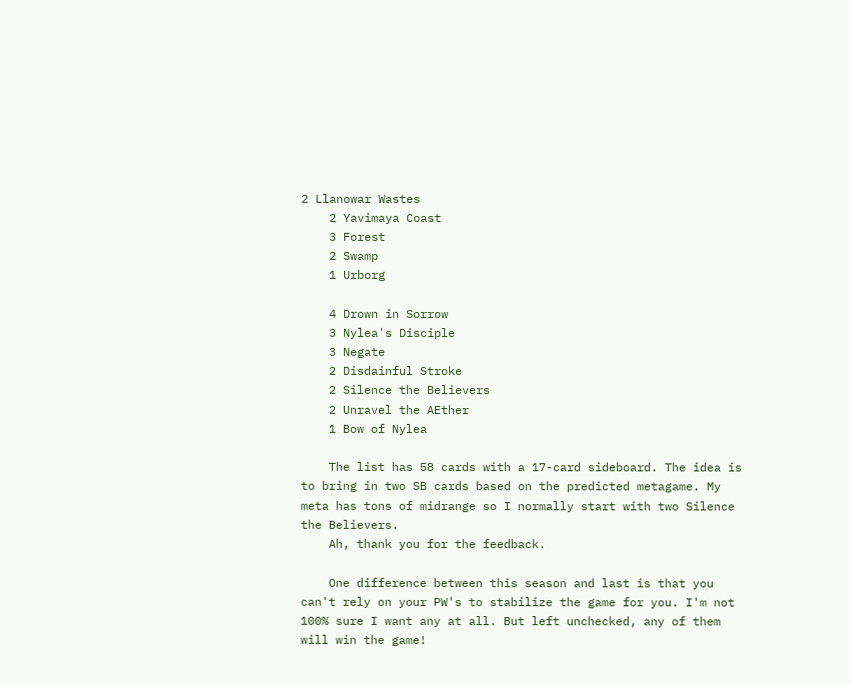2 Llanowar Wastes
    2 Yavimaya Coast
    3 Forest
    2 Swamp
    1 Urborg

    4 Drown in Sorrow
    3 Nylea's Disciple
    3 Negate
    2 Disdainful Stroke
    2 Silence the Believers
    2 Unravel the AEther
    1 Bow of Nylea

    The list has 58 cards with a 17-card sideboard. The idea is to bring in two SB cards based on the predicted metagame. My meta has tons of midrange so I normally start with two Silence the Believers.
    Ah, thank you for the feedback.

    One difference between this season and last is that you can't rely on your PW's to stabilize the game for you. I'm not 100% sure I want any at all. But left unchecked, any of them will win the game!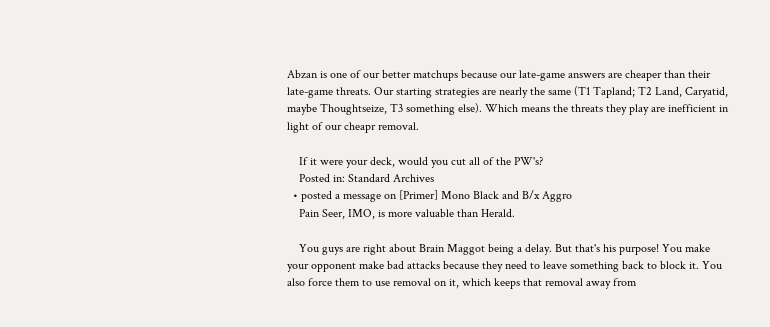Abzan is one of our better matchups because our late-game answers are cheaper than their late-game threats. Our starting strategies are nearly the same (T1 Tapland; T2 Land, Caryatid, maybe Thoughtseize, T3 something else). Which means the threats they play are inefficient in light of our cheapr removal.

    If it were your deck, would you cut all of the PW's?
    Posted in: Standard Archives
  • posted a message on [Primer] Mono Black and B/x Aggro
    Pain Seer, IMO, is more valuable than Herald.

    You guys are right about Brain Maggot being a delay. But that's his purpose! You make your opponent make bad attacks because they need to leave something back to block it. You also force them to use removal on it, which keeps that removal away from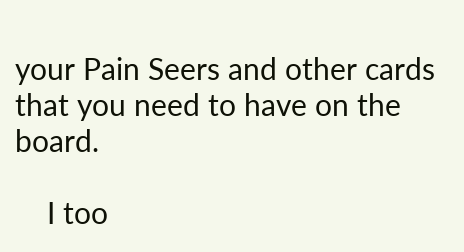your Pain Seers and other cards that you need to have on the board.

    I too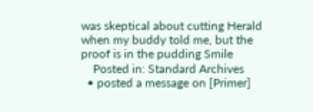was skeptical about cutting Herald when my buddy told me, but the proof is in the pudding Smile
    Posted in: Standard Archives
  • posted a message on [Primer]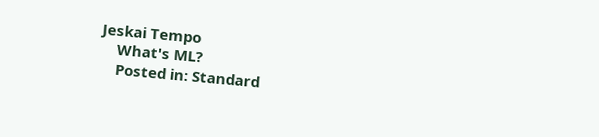Jeskai Tempo
    What's ML?
    Posted in: Standard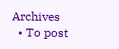Archives
  • To post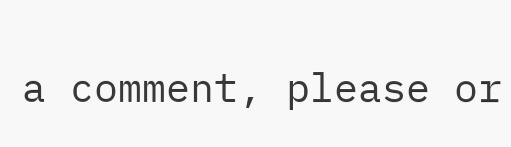a comment, please or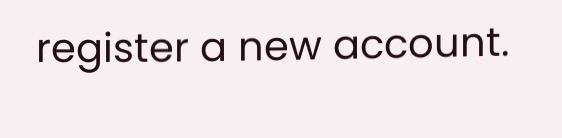register a new account.